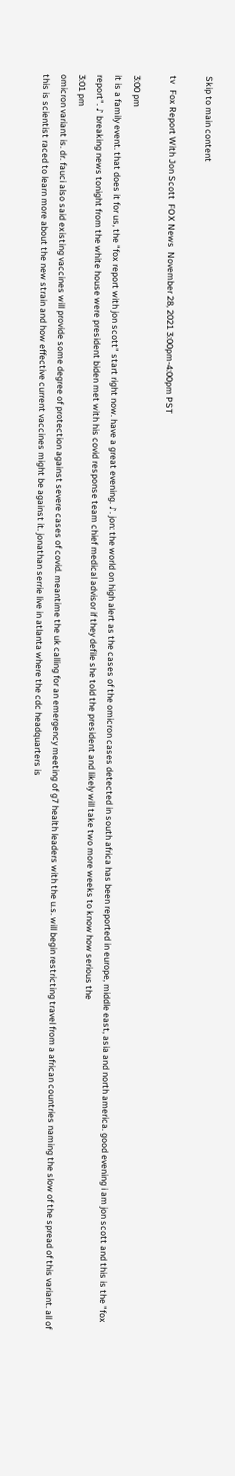Skip to main content

tv   Fox Report With Jon Scott  FOX News  November 28, 2021 3:00pm-4:00pm PST

3:00 pm
it is a family event. that does it for us, the "fox report with jon scott" start right now. have a great evening. ♪. jon: the world on high alert as the cases of the omicron cases detected in south africa has been reported in europe, middle east, asia and north america. good evening i am jon scott and this is the "fox report". ♪ breaking news tonight from the white house were president biden met with his covid response team chief medical advisor if they defile she told the president and likely will take two more weeks to know how serious the
3:01 pm
omicron variant is. dr. fauci also said existing vaccines will provide some degree of protection against severe cases of covid. meantime the uk calling for an emergency meeting of g7 health leaders with the u.s. will begin restricting travel from a african countries naming the slow of the spread of this variant. all of this is scientist raced to learn more about the new strain and how effective current vaccines might be against it. jonathan serrie live in atlanta where the cdc headquarters is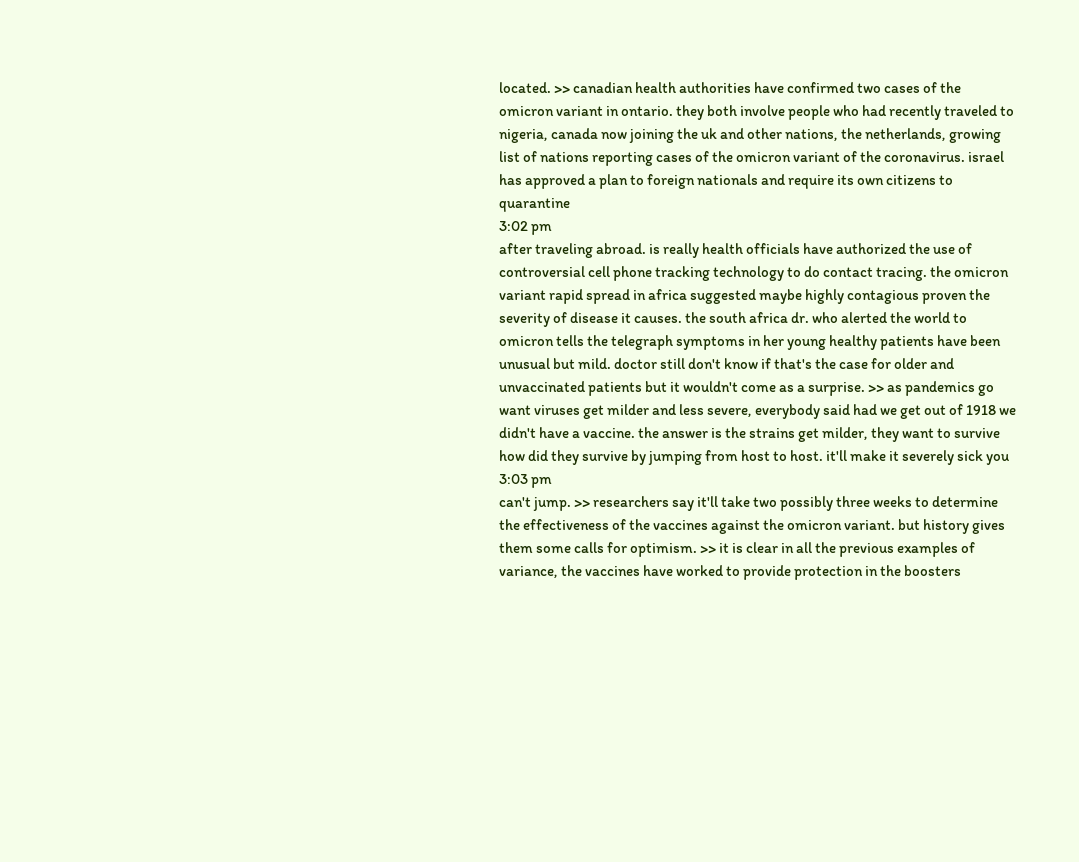located. >> canadian health authorities have confirmed two cases of the omicron variant in ontario. they both involve people who had recently traveled to nigeria, canada now joining the uk and other nations, the netherlands, growing list of nations reporting cases of the omicron variant of the coronavirus. israel has approved a plan to foreign nationals and require its own citizens to quarantine
3:02 pm
after traveling abroad. is really health officials have authorized the use of controversial cell phone tracking technology to do contact tracing. the omicron variant rapid spread in africa suggested maybe highly contagious proven the severity of disease it causes. the south africa dr. who alerted the world to omicron tells the telegraph symptoms in her young healthy patients have been unusual but mild. doctor still don't know if that's the case for older and unvaccinated patients but it wouldn't come as a surprise. >> as pandemics go want viruses get milder and less severe, everybody said had we get out of 1918 we didn't have a vaccine. the answer is the strains get milder, they want to survive how did they survive by jumping from host to host. it'll make it severely sick you
3:03 pm
can't jump. >> researchers say it'll take two possibly three weeks to determine the effectiveness of the vaccines against the omicron variant. but history gives them some calls for optimism. >> it is clear in all the previous examples of variance, the vaccines have worked to provide protection in the boosters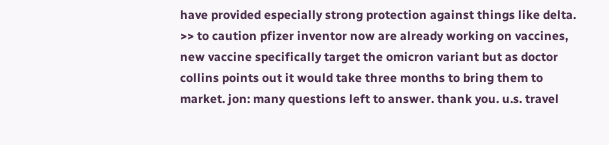have provided especially strong protection against things like delta. >> to caution pfizer inventor now are already working on vaccines, new vaccine specifically target the omicron variant but as doctor collins points out it would take three months to bring them to market. jon: many questions left to answer. thank you. u.s. travel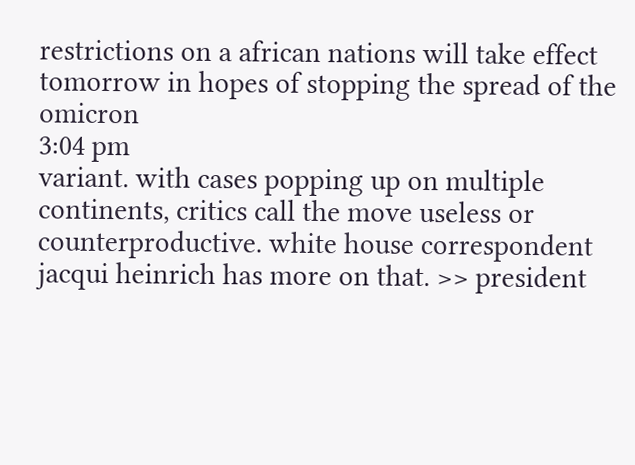restrictions on a african nations will take effect tomorrow in hopes of stopping the spread of the omicron
3:04 pm
variant. with cases popping up on multiple continents, critics call the move useless or counterproductive. white house correspondent jacqui heinrich has more on that. >> president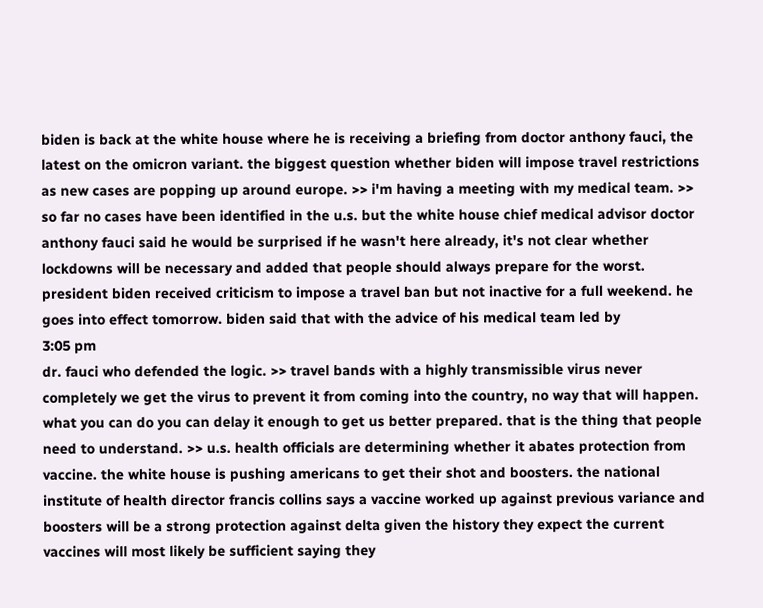biden is back at the white house where he is receiving a briefing from doctor anthony fauci, the latest on the omicron variant. the biggest question whether biden will impose travel restrictions as new cases are popping up around europe. >> i'm having a meeting with my medical team. >> so far no cases have been identified in the u.s. but the white house chief medical advisor doctor anthony fauci said he would be surprised if he wasn't here already, it's not clear whether lockdowns will be necessary and added that people should always prepare for the worst. president biden received criticism to impose a travel ban but not inactive for a full weekend. he goes into effect tomorrow. biden said that with the advice of his medical team led by
3:05 pm
dr. fauci who defended the logic. >> travel bands with a highly transmissible virus never completely we get the virus to prevent it from coming into the country, no way that will happen. what you can do you can delay it enough to get us better prepared. that is the thing that people need to understand. >> u.s. health officials are determining whether it abates protection from vaccine. the white house is pushing americans to get their shot and boosters. the national institute of health director francis collins says a vaccine worked up against previous variance and boosters will be a strong protection against delta given the history they expect the current vaccines will most likely be sufficient saying they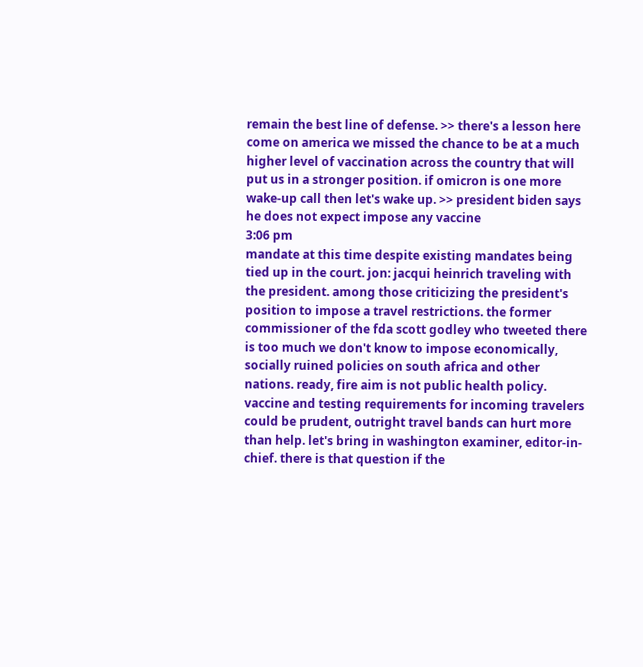remain the best line of defense. >> there's a lesson here come on america we missed the chance to be at a much higher level of vaccination across the country that will put us in a stronger position. if omicron is one more wake-up call then let's wake up. >> president biden says he does not expect impose any vaccine
3:06 pm
mandate at this time despite existing mandates being tied up in the court. jon: jacqui heinrich traveling with the president. among those criticizing the president's position to impose a travel restrictions. the former commissioner of the fda scott godley who tweeted there is too much we don't know to impose economically, socially ruined policies on south africa and other nations. ready, fire aim is not public health policy. vaccine and testing requirements for incoming travelers could be prudent, outright travel bands can hurt more than help. let's bring in washington examiner, editor-in-chief. there is that question if the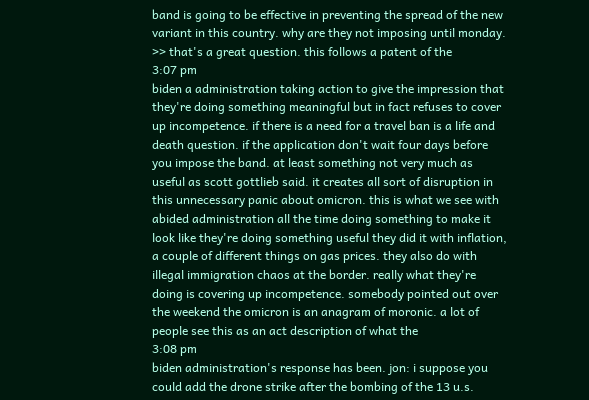band is going to be effective in preventing the spread of the new variant in this country. why are they not imposing until monday. >> that's a great question. this follows a patent of the
3:07 pm
biden a administration taking action to give the impression that they're doing something meaningful but in fact refuses to cover up incompetence. if there is a need for a travel ban is a life and death question. if the application don't wait four days before you impose the band. at least something not very much as useful as scott gottlieb said. it creates all sort of disruption in this unnecessary panic about omicron. this is what we see with abided administration all the time doing something to make it look like they're doing something useful they did it with inflation, a couple of different things on gas prices. they also do with illegal immigration chaos at the border. really what they're doing is covering up incompetence. somebody pointed out over the weekend the omicron is an anagram of moronic. a lot of people see this as an act description of what the
3:08 pm
biden administration's response has been. jon: i suppose you could add the drone strike after the bombing of the 13 u.s.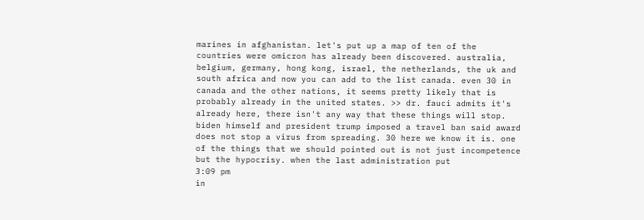marines in afghanistan. let's put up a map of ten of the countries were omicron has already been discovered. australia, belgium, germany, hong kong, israel, the netherlands, the uk and south africa and now you can add to the list canada. even 30 in canada and the other nations, it seems pretty likely that is probably already in the united states. >> dr. fauci admits it's already here, there isn't any way that these things will stop. biden himself and president trump imposed a travel ban said award does not stop a virus from spreading. 30 here we know it is. one of the things that we should pointed out is not just incompetence but the hypocrisy. when the last administration put
3:09 pm
in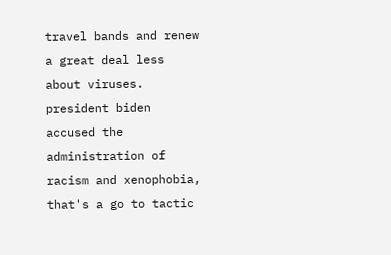travel bands and renew a great deal less about viruses. president biden accused the administration of racism and xenophobia, that's a go to tactic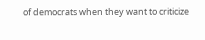of democrats when they want to criticize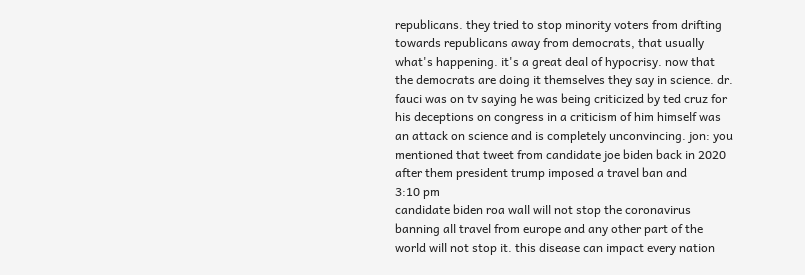republicans. they tried to stop minority voters from drifting towards republicans away from democrats, that usually what's happening. it's a great deal of hypocrisy. now that the democrats are doing it themselves they say in science. dr. fauci was on tv saying he was being criticized by ted cruz for his deceptions on congress in a criticism of him himself was an attack on science and is completely unconvincing. jon: you mentioned that tweet from candidate joe biden back in 2020 after them president trump imposed a travel ban and
3:10 pm
candidate biden roa wall will not stop the coronavirus banning all travel from europe and any other part of the world will not stop it. this disease can impact every nation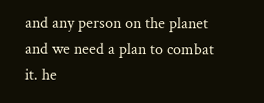and any person on the planet and we need a plan to combat it. he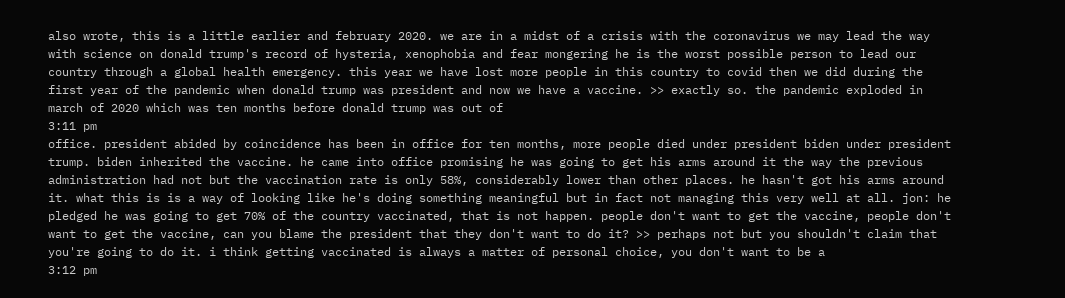also wrote, this is a little earlier and february 2020. we are in a midst of a crisis with the coronavirus we may lead the way with science on donald trump's record of hysteria, xenophobia and fear mongering he is the worst possible person to lead our country through a global health emergency. this year we have lost more people in this country to covid then we did during the first year of the pandemic when donald trump was president and now we have a vaccine. >> exactly so. the pandemic exploded in march of 2020 which was ten months before donald trump was out of
3:11 pm
office. president abided by coincidence has been in office for ten months, more people died under president biden under president trump. biden inherited the vaccine. he came into office promising he was going to get his arms around it the way the previous administration had not but the vaccination rate is only 58%, considerably lower than other places. he hasn't got his arms around it. what this is is a way of looking like he's doing something meaningful but in fact not managing this very well at all. jon: he pledged he was going to get 70% of the country vaccinated, that is not happen. people don't want to get the vaccine, people don't want to get the vaccine, can you blame the president that they don't want to do it? >> perhaps not but you shouldn't claim that you're going to do it. i think getting vaccinated is always a matter of personal choice, you don't want to be a
3:12 pm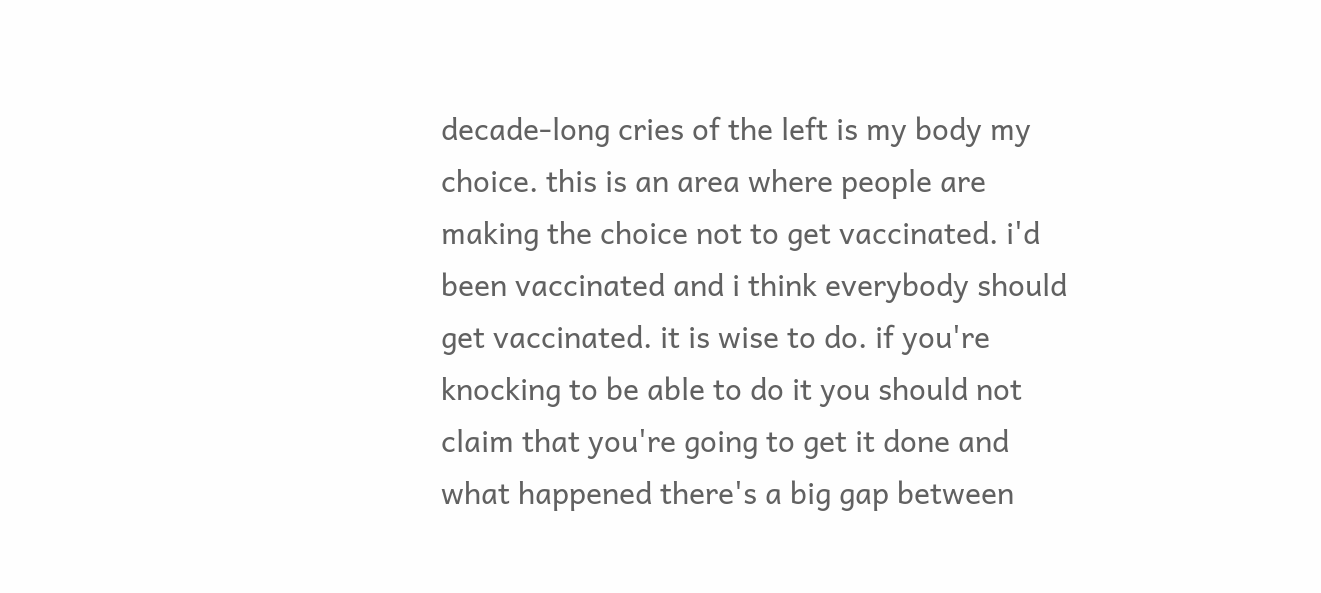decade-long cries of the left is my body my choice. this is an area where people are making the choice not to get vaccinated. i'd been vaccinated and i think everybody should get vaccinated. it is wise to do. if you're knocking to be able to do it you should not claim that you're going to get it done and what happened there's a big gap between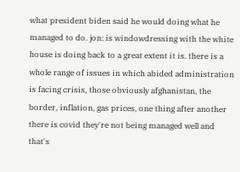what president biden said he would doing what he managed to do. jon: is windowdressing with the white house is doing back to a great extent it is. there is a whole range of issues in which abided administration is facing crisis, those obviously afghanistan, the border, inflation, gas prices, one thing after another there is covid they're not being managed well and that's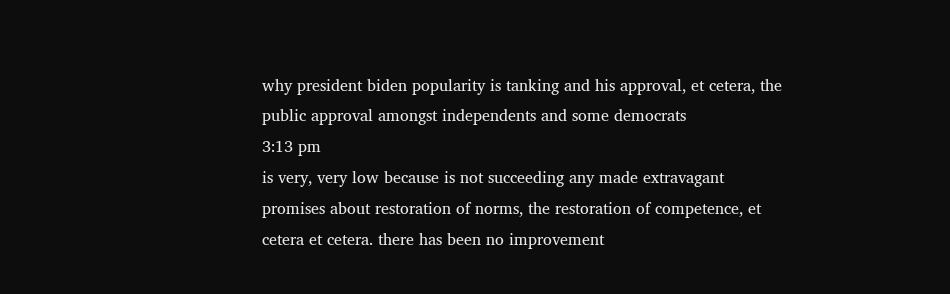why president biden popularity is tanking and his approval, et cetera, the public approval amongst independents and some democrats
3:13 pm
is very, very low because is not succeeding any made extravagant promises about restoration of norms, the restoration of competence, et cetera et cetera. there has been no improvement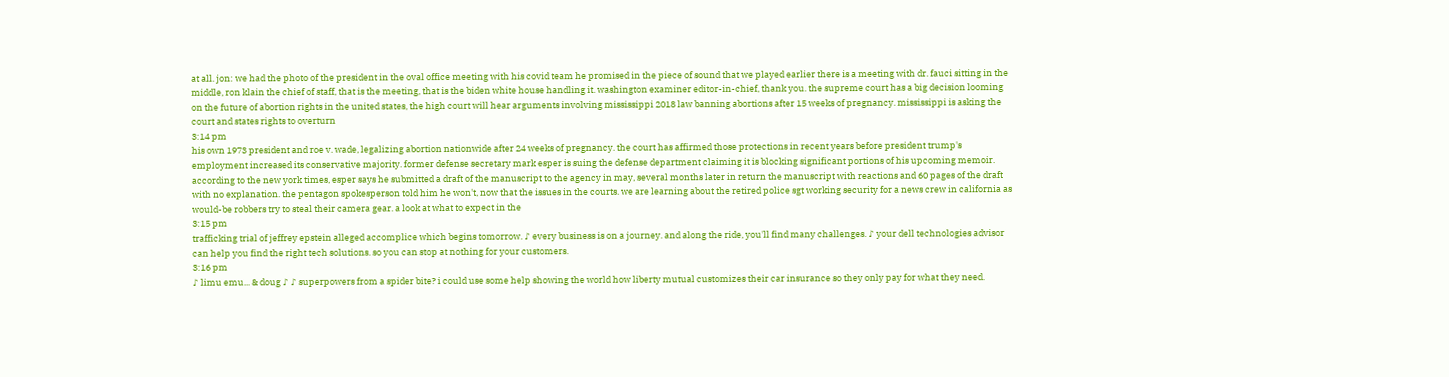at all. jon: we had the photo of the president in the oval office meeting with his covid team he promised in the piece of sound that we played earlier there is a meeting with dr. fauci sitting in the middle, ron klain the chief of staff, that is the meeting, that is the biden white house handling it. washington examiner editor-in-chief, thank you. the supreme court has a big decision looming on the future of abortion rights in the united states, the high court will hear arguments involving mississippi 2018 law banning abortions after 15 weeks of pregnancy. mississippi is asking the court and states rights to overturn
3:14 pm
his own 1973 president and roe v. wade, legalizing abortion nationwide after 24 weeks of pregnancy. the court has affirmed those protections in recent years before president trump's employment increased its conservative majority. former defense secretary mark esper is suing the defense department claiming it is blocking significant portions of his upcoming memoir. according to the new york times, esper says he submitted a draft of the manuscript to the agency in may, several months later in return the manuscript with reactions and 60 pages of the draft with no explanation. the pentagon spokesperson told him he won't, now that the issues in the courts. we are learning about the retired police sgt working security for a news crew in california as would-be robbers try to steal their camera gear. a look at what to expect in the
3:15 pm
trafficking trial of jeffrey epstein alleged accomplice which begins tomorrow. ♪ every business is on a journey. and along the ride, you'll find many challenges. ♪ your dell technologies advisor can help you find the right tech solutions. so you can stop at nothing for your customers.
3:16 pm
♪ limu emu... & doug ♪ ♪ superpowers from a spider bite? i could use some help showing the world how liberty mutual customizes their car insurance so they only pay for what they need.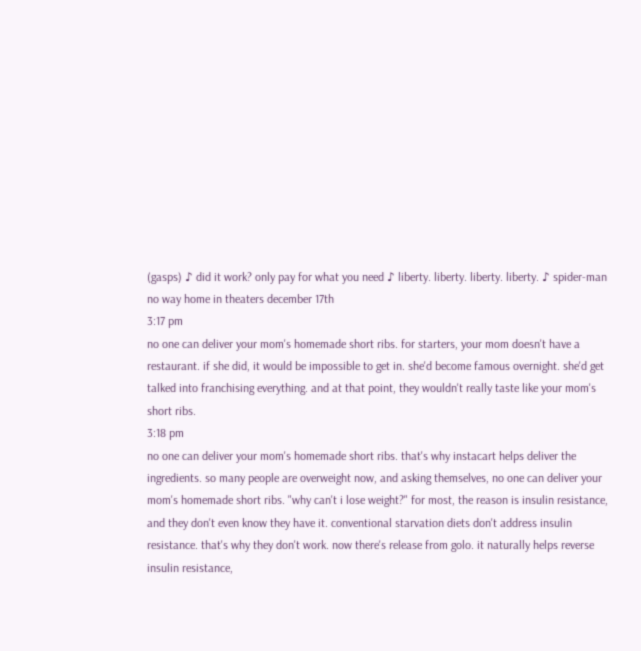(gasps) ♪ did it work? only pay for what you need ♪ liberty. liberty. liberty. liberty. ♪ spider-man no way home in theaters december 17th
3:17 pm
no one can deliver your mom's homemade short ribs. for starters, your mom doesn't have a restaurant. if she did, it would be impossible to get in. she'd become famous overnight. she'd get talked into franchising everything. and at that point, they wouldn't really taste like your mom's short ribs.
3:18 pm
no one can deliver your mom's homemade short ribs. that's why instacart helps deliver the ingredients. so many people are overweight now, and asking themselves, no one can deliver your mom's homemade short ribs. "why can't i lose weight?" for most, the reason is insulin resistance, and they don't even know they have it. conventional starvation diets don't address insulin resistance. that's why they don't work. now there's release from golo. it naturally helps reverse insulin resistance,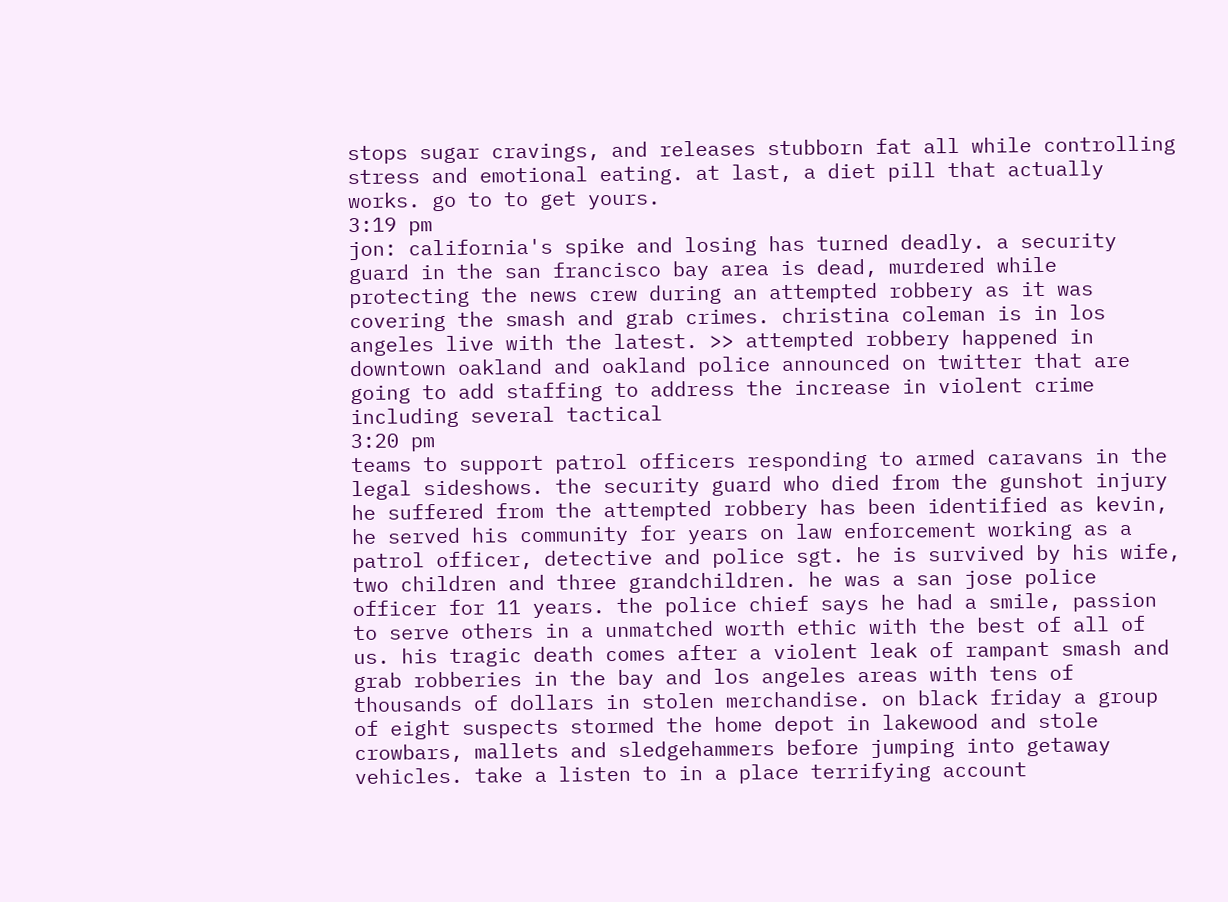stops sugar cravings, and releases stubborn fat all while controlling stress and emotional eating. at last, a diet pill that actually works. go to to get yours.
3:19 pm
jon: california's spike and losing has turned deadly. a security guard in the san francisco bay area is dead, murdered while protecting the news crew during an attempted robbery as it was covering the smash and grab crimes. christina coleman is in los angeles live with the latest. >> attempted robbery happened in downtown oakland and oakland police announced on twitter that are going to add staffing to address the increase in violent crime including several tactical
3:20 pm
teams to support patrol officers responding to armed caravans in the legal sideshows. the security guard who died from the gunshot injury he suffered from the attempted robbery has been identified as kevin, he served his community for years on law enforcement working as a patrol officer, detective and police sgt. he is survived by his wife, two children and three grandchildren. he was a san jose police officer for 11 years. the police chief says he had a smile, passion to serve others in a unmatched worth ethic with the best of all of us. his tragic death comes after a violent leak of rampant smash and grab robberies in the bay and los angeles areas with tens of thousands of dollars in stolen merchandise. on black friday a group of eight suspects stormed the home depot in lakewood and stole crowbars, mallets and sledgehammers before jumping into getaway vehicles. take a listen to in a place terrifying account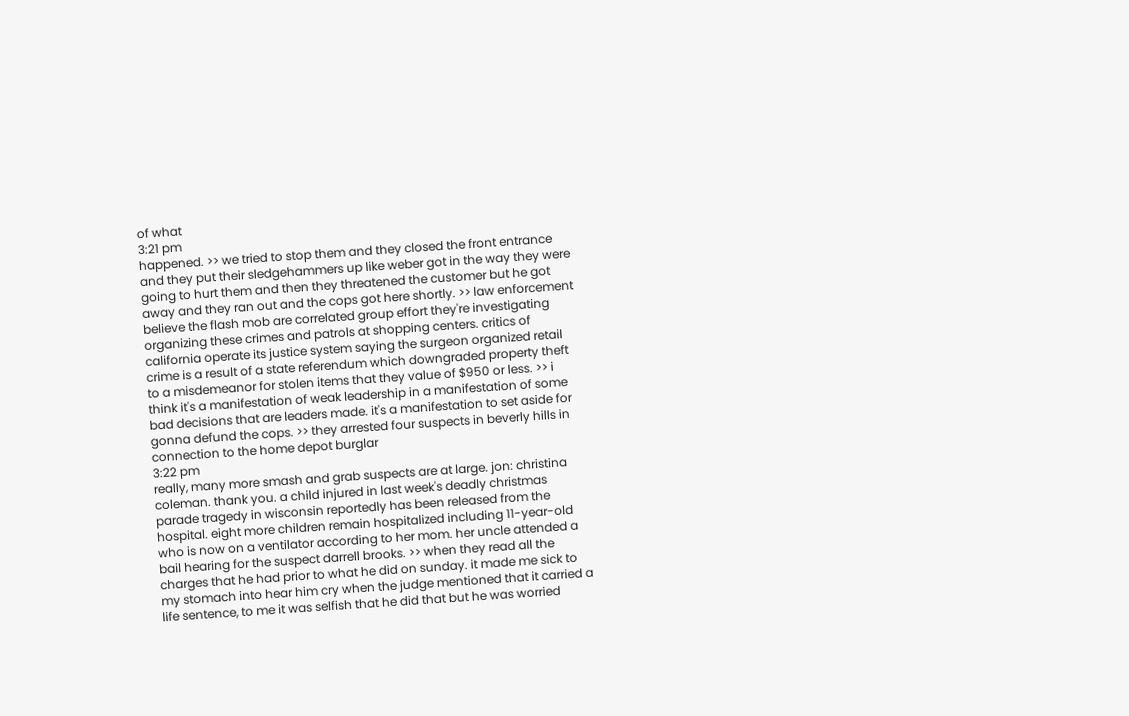of what
3:21 pm
happened. >> we tried to stop them and they closed the front entrance and they put their sledgehammers up like weber got in the way they were going to hurt them and then they threatened the customer but he got away and they ran out and the cops got here shortly. >> law enforcement believe the flash mob are correlated group effort they're investigating organizing these crimes and patrols at shopping centers. critics of california operate its justice system saying the surgeon organized retail crime is a result of a state referendum which downgraded property theft to a misdemeanor for stolen items that they value of $950 or less. >> i think it's a manifestation of weak leadership in a manifestation of some bad decisions that are leaders made. it's a manifestation to set aside for gonna defund the cops. >> they arrested four suspects in beverly hills in connection to the home depot burglar
3:22 pm
really, many more smash and grab suspects are at large. jon: christina coleman. thank you. a child injured in last week's deadly christmas parade tragedy in wisconsin reportedly has been released from the hospital. eight more children remain hospitalized including 11-year-old who is now on a ventilator according to her mom. her uncle attended a bail hearing for the suspect darrell brooks. >> when they read all the charges that he had prior to what he did on sunday. it made me sick to my stomach into hear him cry when the judge mentioned that it carried a life sentence, to me it was selfish that he did that but he was worried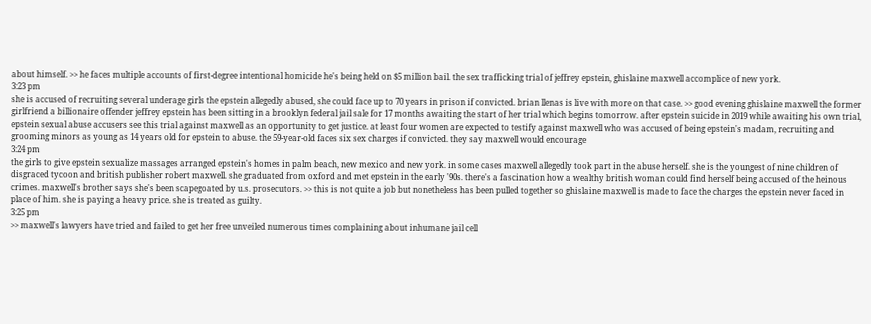about himself. >> he faces multiple accounts of first-degree intentional homicide he's being held on $5 million bail. the sex trafficking trial of jeffrey epstein, ghislaine maxwell accomplice of new york.
3:23 pm
she is accused of recruiting several underage girls the epstein allegedly abused, she could face up to 70 years in prison if convicted. brian llenas is live with more on that case. >> good evening ghislaine maxwell the former girlfriend a billionaire offender jeffrey epstein has been sitting in a brooklyn federal jail sale for 17 months awaiting the start of her trial which begins tomorrow. after epstein suicide in 2019 while awaiting his own trial, epstein sexual abuse accusers see this trial against maxwell as an opportunity to get justice. at least four women are expected to testify against maxwell who was accused of being epstein's madam, recruiting and grooming minors as young as 14 years old for epstein to abuse. the 59-year-old faces six sex charges if convicted. they say maxwell would encourage
3:24 pm
the girls to give epstein sexualize massages arranged epstein's homes in palm beach, new mexico and new york. in some cases maxwell allegedly took part in the abuse herself. she is the youngest of nine children of disgraced tycoon and british publisher robert maxwell. she graduated from oxford and met epstein in the early '90s. there's a fascination how a wealthy british woman could find herself being accused of the heinous crimes. maxwell's brother says she's been scapegoated by u.s. prosecutors. >> this is not quite a job but nonetheless has been pulled together so ghislaine maxwell is made to face the charges the epstein never faced in place of him. she is paying a heavy price. she is treated as guilty.
3:25 pm
>> maxwell's lawyers have tried and failed to get her free unveiled numerous times complaining about inhumane jail cell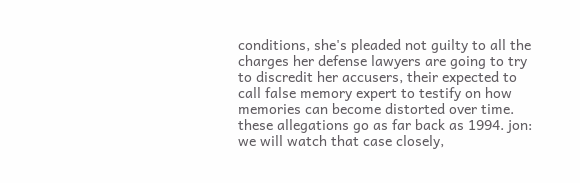conditions, she's pleaded not guilty to all the charges her defense lawyers are going to try to discredit her accusers, their expected to call false memory expert to testify on how memories can become distorted over time. these allegations go as far back as 1994. jon: we will watch that case closely,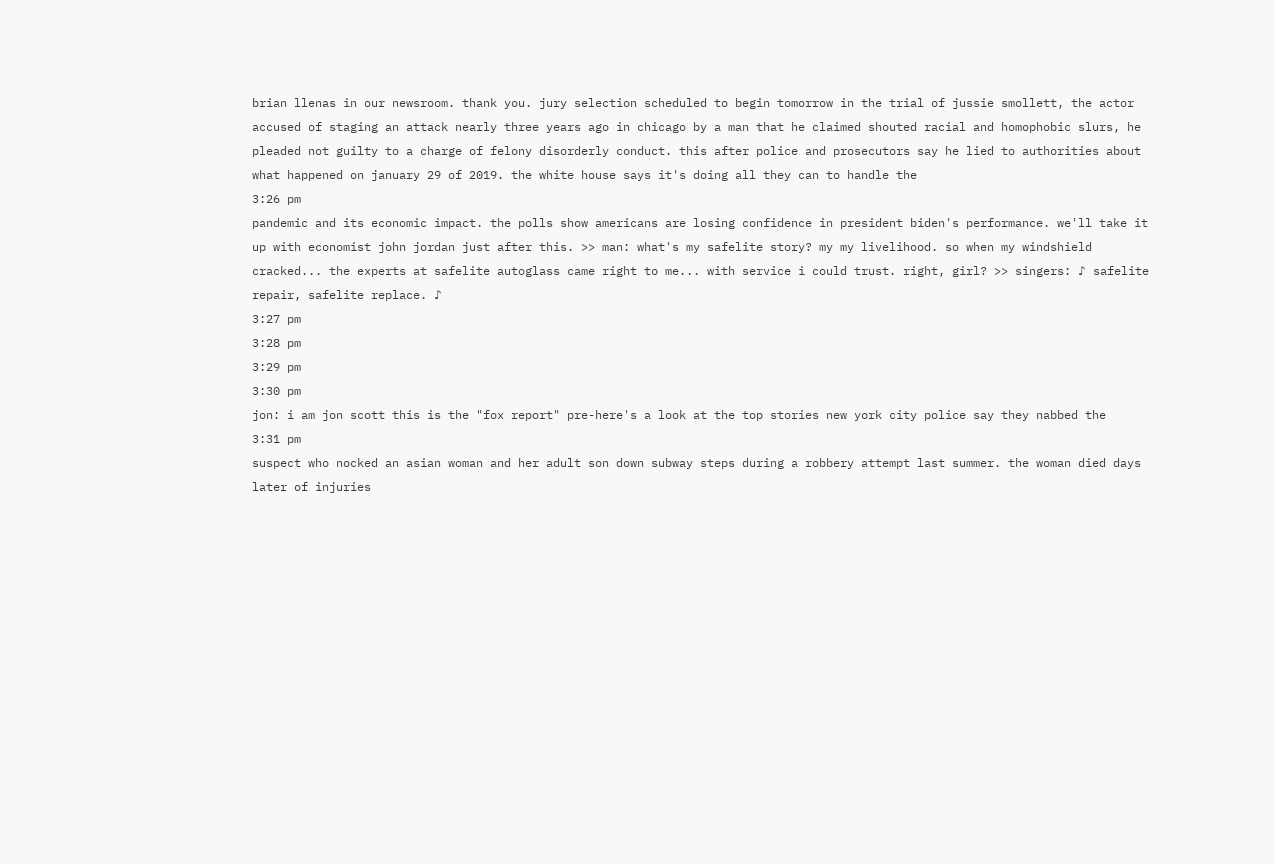brian llenas in our newsroom. thank you. jury selection scheduled to begin tomorrow in the trial of jussie smollett, the actor accused of staging an attack nearly three years ago in chicago by a man that he claimed shouted racial and homophobic slurs, he pleaded not guilty to a charge of felony disorderly conduct. this after police and prosecutors say he lied to authorities about what happened on january 29 of 2019. the white house says it's doing all they can to handle the
3:26 pm
pandemic and its economic impact. the polls show americans are losing confidence in president biden's performance. we'll take it up with economist john jordan just after this. >> man: what's my safelite story? my my livelihood. so when my windshield cracked... the experts at safelite autoglass came right to me... with service i could trust. right, girl? >> singers: ♪ safelite repair, safelite replace. ♪
3:27 pm
3:28 pm
3:29 pm
3:30 pm
jon: i am jon scott this is the "fox report" pre-here's a look at the top stories new york city police say they nabbed the
3:31 pm
suspect who nocked an asian woman and her adult son down subway steps during a robbery attempt last summer. the woman died days later of injuries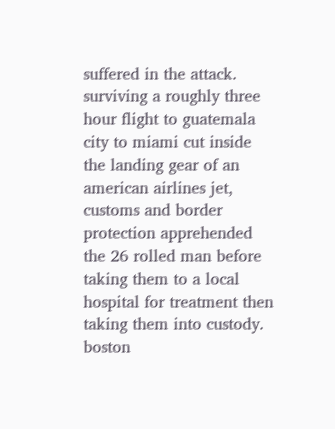suffered in the attack. surviving a roughly three hour flight to guatemala city to miami cut inside the landing gear of an american airlines jet, customs and border protection apprehended the 26 rolled man before taking them to a local hospital for treatment then taking them into custody. boston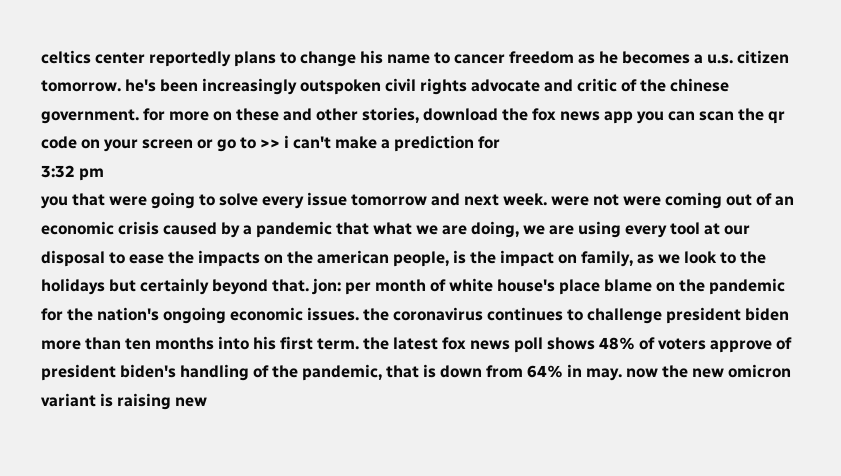celtics center reportedly plans to change his name to cancer freedom as he becomes a u.s. citizen tomorrow. he's been increasingly outspoken civil rights advocate and critic of the chinese government. for more on these and other stories, download the fox news app you can scan the qr code on your screen or go to >> i can't make a prediction for
3:32 pm
you that were going to solve every issue tomorrow and next week. were not were coming out of an economic crisis caused by a pandemic that what we are doing, we are using every tool at our disposal to ease the impacts on the american people, is the impact on family, as we look to the holidays but certainly beyond that. jon: per month of white house's place blame on the pandemic for the nation's ongoing economic issues. the coronavirus continues to challenge president biden more than ten months into his first term. the latest fox news poll shows 48% of voters approve of president biden's handling of the pandemic, that is down from 64% in may. now the new omicron variant is raising new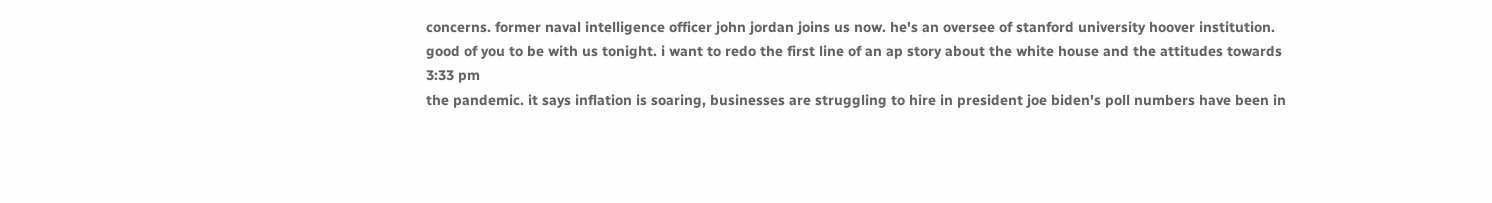concerns. former naval intelligence officer john jordan joins us now. he's an oversee of stanford university hoover institution. good of you to be with us tonight. i want to redo the first line of an ap story about the white house and the attitudes towards
3:33 pm
the pandemic. it says inflation is soaring, businesses are struggling to hire in president joe biden's poll numbers have been in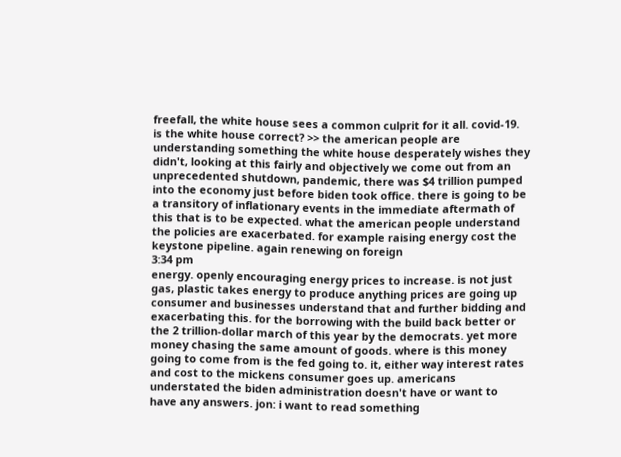freefall, the white house sees a common culprit for it all. covid-19. is the white house correct? >> the american people are understanding something the white house desperately wishes they didn't, looking at this fairly and objectively we come out from an unprecedented shutdown, pandemic, there was $4 trillion pumped into the economy just before biden took office. there is going to be a transitory of inflationary events in the immediate aftermath of this that is to be expected. what the american people understand the policies are exacerbated. for example raising energy cost the keystone pipeline. again renewing on foreign
3:34 pm
energy. openly encouraging energy prices to increase. is not just gas, plastic takes energy to produce anything prices are going up consumer and businesses understand that and further bidding and exacerbating this. for the borrowing with the build back better or the 2 trillion-dollar march of this year by the democrats. yet more money chasing the same amount of goods. where is this money going to come from is the fed going to. it, either way interest rates and cost to the mickens consumer goes up. americans understated the biden administration doesn't have or want to have any answers. jon: i want to read something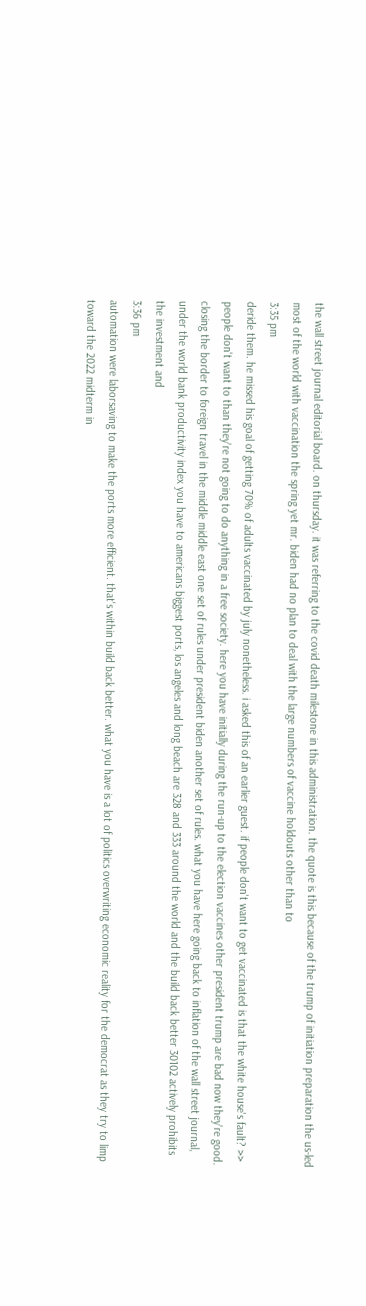the wall street journal editorial board. on thursday. it was referring to the covid death milestone in this administration. the quote is this because of the trump of initiation preparation the us-led most of the world with vaccination the spring yet mr. biden had no plan to deal with the large numbers of vaccine holdouts other than to
3:35 pm
deride them. he missed his goal of getting 70% of adults vaccinated by july nonetheless. i asked this of an earlier guest. if people don't want to get vaccinated is that the white house's fault? >> people don't want to than they're not going to do anything in a free society. here you have initially during the run-up to the election vaccines other president trump are bad now they're good. closing the border to foreign travel in the middle middle east one set of rules under president biden another set of rules. what you have here going back to inflation of the wall street journal, under the world bank productivity index you have to americans biggest ports, los angeles and long beach are 328 and 333 around the world and the build back better 30102 actively prohibits the investment and
3:36 pm
automation were laborsaving to make the ports more efficient. that's within build back better. what you have is a lot of politics overwriting economic reality for the democrat as they try to limp toward the 2022 midterm in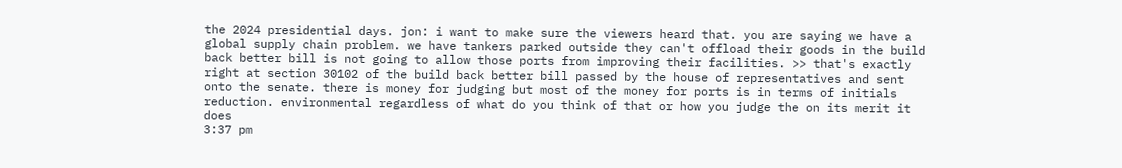the 2024 presidential days. jon: i want to make sure the viewers heard that. you are saying we have a global supply chain problem. we have tankers parked outside they can't offload their goods in the build back better bill is not going to allow those ports from improving their facilities. >> that's exactly right at section 30102 of the build back better bill passed by the house of representatives and sent onto the senate. there is money for judging but most of the money for ports is in terms of initials reduction. environmental regardless of what do you think of that or how you judge the on its merit it does
3:37 pm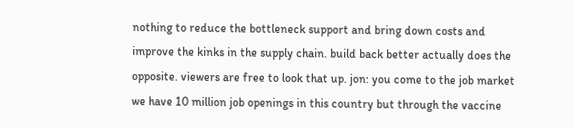nothing to reduce the bottleneck support and bring down costs and improve the kinks in the supply chain. build back better actually does the opposite. viewers are free to look that up. jon: you come to the job market we have 10 million job openings in this country but through the vaccine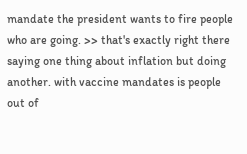mandate the president wants to fire people who are going. >> that's exactly right there saying one thing about inflation but doing another. with vaccine mandates is people out of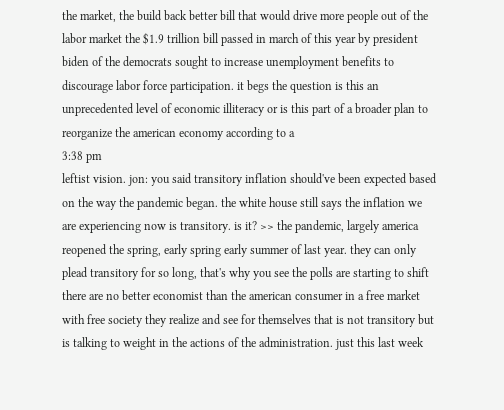the market, the build back better bill that would drive more people out of the labor market the $1.9 trillion bill passed in march of this year by president biden of the democrats sought to increase unemployment benefits to discourage labor force participation. it begs the question is this an unprecedented level of economic illiteracy or is this part of a broader plan to reorganize the american economy according to a
3:38 pm
leftist vision. jon: you said transitory inflation should've been expected based on the way the pandemic began. the white house still says the inflation we are experiencing now is transitory. is it? >> the pandemic, largely america reopened the spring, early spring early summer of last year. they can only plead transitory for so long, that's why you see the polls are starting to shift there are no better economist than the american consumer in a free market with free society they realize and see for themselves that is not transitory but is talking to weight in the actions of the administration. just this last week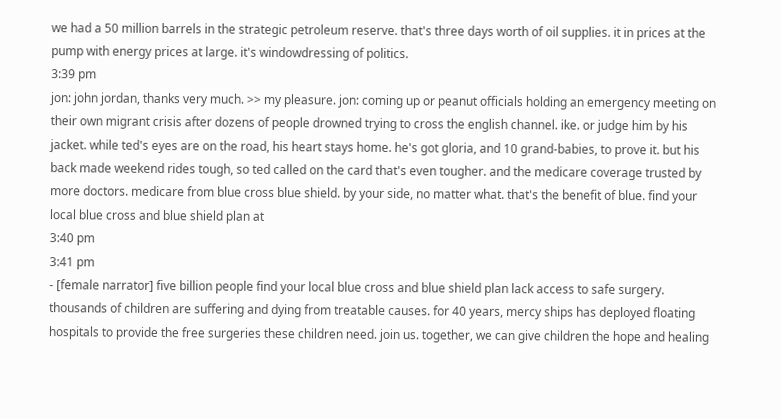we had a 50 million barrels in the strategic petroleum reserve. that's three days worth of oil supplies. it in prices at the pump with energy prices at large. it's windowdressing of politics.
3:39 pm
jon: john jordan, thanks very much. >> my pleasure. jon: coming up or peanut officials holding an emergency meeting on their own migrant crisis after dozens of people drowned trying to cross the english channel. ike. or judge him by his jacket. while ted's eyes are on the road, his heart stays home. he's got gloria, and 10 grand-babies, to prove it. but his back made weekend rides tough, so ted called on the card that's even tougher. and the medicare coverage trusted by more doctors. medicare from blue cross blue shield. by your side, no matter what. that's the benefit of blue. find your local blue cross and blue shield plan at
3:40 pm
3:41 pm
- [female narrator] five billion people find your local blue cross and blue shield plan lack access to safe surgery. thousands of children are suffering and dying from treatable causes. for 40 years, mercy ships has deployed floating hospitals to provide the free surgeries these children need. join us. together, we can give children the hope and healing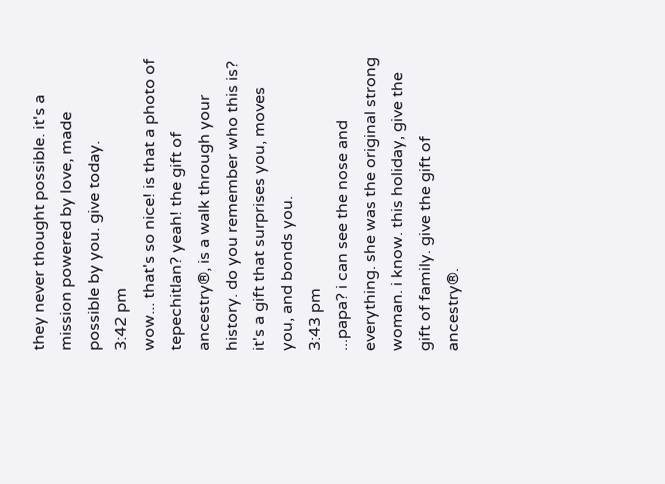they never thought possible. it's a mission powered by love, made possible by you. give today.
3:42 pm
wow... that's so nice! is that a photo of tepechitlan? yeah! the gift of ancestry®, is a walk through your history. do you remember who this is? it's a gift that surprises you, moves you, and bonds you.
3:43 pm
...papa? i can see the nose and everything. she was the original strong woman. i know. this holiday, give the gift of family. give the gift of ancestry®.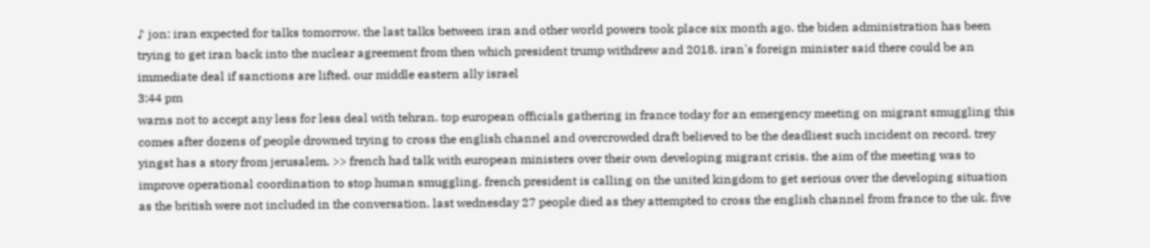♪ jon: iran expected for talks tomorrow. the last talks between iran and other world powers took place six month ago. the biden administration has been trying to get iran back into the nuclear agreement from then which president trump withdrew and 2018. iran's foreign minister said there could be an immediate deal if sanctions are lifted. our middle eastern ally israel
3:44 pm
warns not to accept any less for less deal with tehran. top european officials gathering in france today for an emergency meeting on migrant smuggling this comes after dozens of people drowned trying to cross the english channel and overcrowded draft believed to be the deadliest such incident on record. trey yingst has a story from jerusalem. >> french had talk with european ministers over their own developing migrant crisis. the aim of the meeting was to improve operational coordination to stop human smuggling. french president is calling on the united kingdom to get serious over the developing situation as the british were not included in the conversation. last wednesday 27 people died as they attempted to cross the english channel from france to the uk. five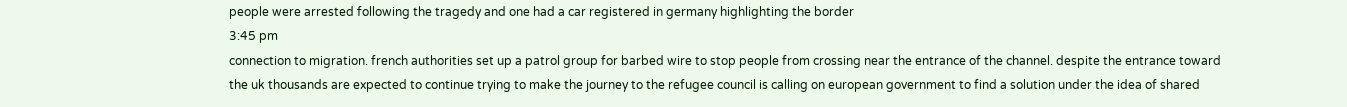people were arrested following the tragedy and one had a car registered in germany highlighting the border
3:45 pm
connection to migration. french authorities set up a patrol group for barbed wire to stop people from crossing near the entrance of the channel. despite the entrance toward the uk thousands are expected to continue trying to make the journey to the refugee council is calling on european government to find a solution under the idea of shared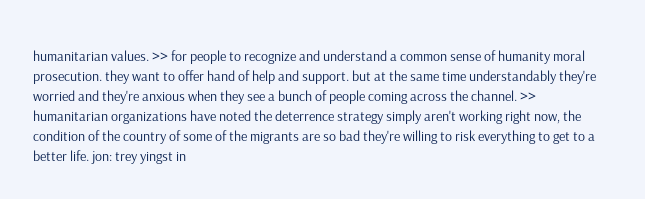humanitarian values. >> for people to recognize and understand a common sense of humanity moral prosecution. they want to offer hand of help and support. but at the same time understandably they're worried and they're anxious when they see a bunch of people coming across the channel. >> humanitarian organizations have noted the deterrence strategy simply aren't working right now, the condition of the country of some of the migrants are so bad they're willing to risk everything to get to a better life. jon: trey yingst in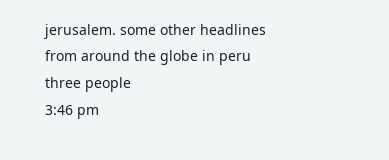jerusalem. some other headlines from around the globe in peru three people
3:46 pm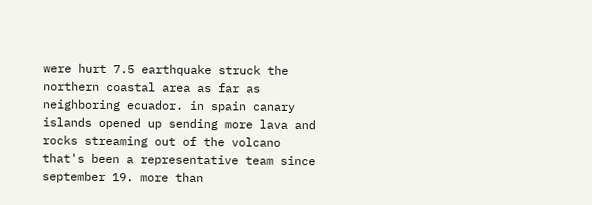were hurt 7.5 earthquake struck the northern coastal area as far as neighboring ecuador. in spain canary islands opened up sending more lava and rocks streaming out of the volcano that's been a representative team since september 19. more than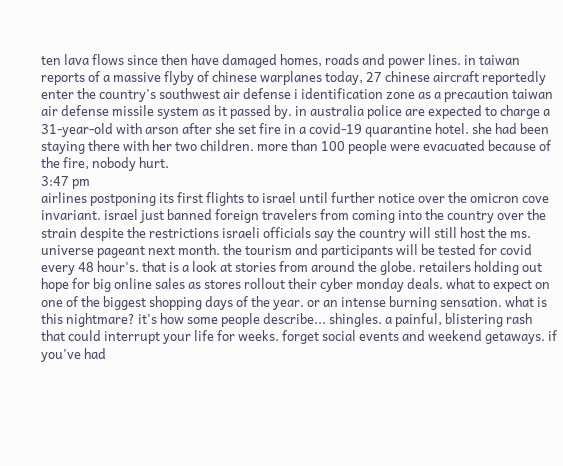ten lava flows since then have damaged homes, roads and power lines. in taiwan reports of a massive flyby of chinese warplanes today, 27 chinese aircraft reportedly enter the country's southwest air defense i identification zone as a precaution taiwan air defense missile system as it passed by. in australia police are expected to charge a 31-year-old with arson after she set fire in a covid-19 quarantine hotel. she had been staying there with her two children. more than 100 people were evacuated because of the fire, nobody hurt.
3:47 pm
airlines postponing its first flights to israel until further notice over the omicron cove invariant. israel just banned foreign travelers from coming into the country over the strain despite the restrictions israeli officials say the country will still host the ms. universe pageant next month. the tourism and participants will be tested for covid every 48 hour's. that is a look at stories from around the globe. retailers holding out hope for big online sales as stores rollout their cyber monday deals. what to expect on one of the biggest shopping days of the year. or an intense burning sensation. what is this nightmare? it's how some people describe... shingles. a painful, blistering rash that could interrupt your life for weeks. forget social events and weekend getaways. if you've had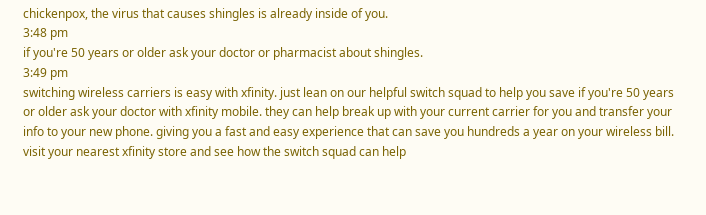chickenpox, the virus that causes shingles is already inside of you.
3:48 pm
if you're 50 years or older ask your doctor or pharmacist about shingles.
3:49 pm
switching wireless carriers is easy with xfinity. just lean on our helpful switch squad to help you save if you're 50 years or older ask your doctor with xfinity mobile. they can help break up with your current carrier for you and transfer your info to your new phone. giving you a fast and easy experience that can save you hundreds a year on your wireless bill. visit your nearest xfinity store and see how the switch squad can help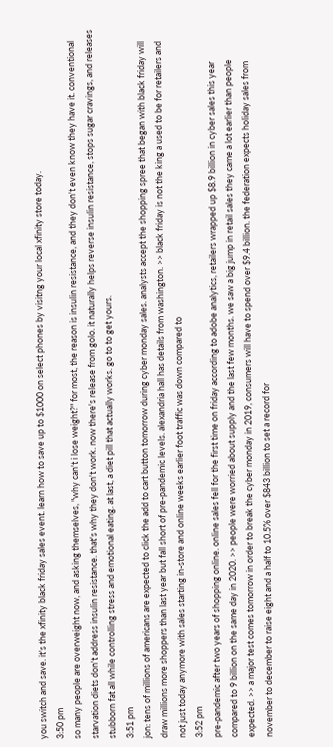you switch and save. it's the xfinity black friday sales event. learn how to save up to $1000 on select phones by visitng your local xfinity store today.
3:50 pm
so many people are overweight now, and asking themselves, "why can't i lose weight?" for most, the reason is insulin resistance, and they don't even know they have it. conventional starvation diets don't address insulin resistance. that's why they don't work. now there's release from golo. it naturally helps reverse insulin resistance, stops sugar cravings, and releases stubborn fat all while controlling stress and emotional eating. at last, a diet pill that actually works. go to to get yours.
3:51 pm
jon: tens of millions of americans are expected to click the add to cart button tomorrow during cyber monday sales. analysts accept the shopping spree that began with black friday will draw millions more shoppers than last year but fall short of pre-pandemic levels. alexandria hall has details from washington. >> black friday is not the king a used to be for retailers and not just today anymore with sales starting in-store and online weeks earlier foot traffic was down compared to
3:52 pm
pre-pandemic after two years of shopping online. online sales fell for the first time on friday according to adobe analytics, retailers wrapped up $8.9 billion in cyber sales this year compared to 9 billion on the same day in 2020. >> people were worried about supply and the last few months. we saw a big jump in retail sales they came a lot earlier than people expected. >> a major test comes tomorrow in order to break the cyber monday in 2019, consumers will have to spend over $9.4 billion. the federation expects holiday sales from november to december to raise eight and a half to 10.5% over $843 billion to set a record for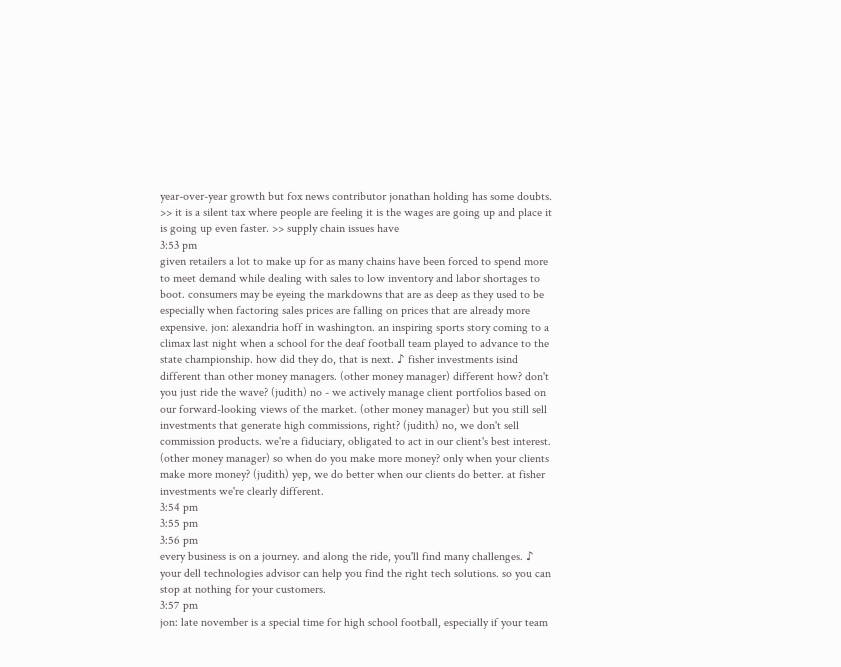year-over-year growth but fox news contributor jonathan holding has some doubts. >> it is a silent tax where people are feeling it is the wages are going up and place it is going up even faster. >> supply chain issues have
3:53 pm
given retailers a lot to make up for as many chains have been forced to spend more to meet demand while dealing with sales to low inventory and labor shortages to boot. consumers may be eyeing the markdowns that are as deep as they used to be especially when factoring sales prices are falling on prices that are already more expensive. jon: alexandria hoff in washington. an inspiring sports story coming to a climax last night when a school for the deaf football team played to advance to the state championship. how did they do, that is next. ♪ fisher investments isind different than other money managers. (other money manager) different how? don't you just ride the wave? (judith) no - we actively manage client portfolios based on our forward-looking views of the market. (other money manager) but you still sell investments that generate high commissions, right? (judith) no, we don't sell commission products. we're a fiduciary, obligated to act in our client's best interest. (other money manager) so when do you make more money? only when your clients make more money? (judith) yep, we do better when our clients do better. at fisher investments we're clearly different.
3:54 pm
3:55 pm
3:56 pm
every business is on a journey. and along the ride, you'll find many challenges. ♪ your dell technologies advisor can help you find the right tech solutions. so you can stop at nothing for your customers.
3:57 pm
jon: late november is a special time for high school football, especially if your team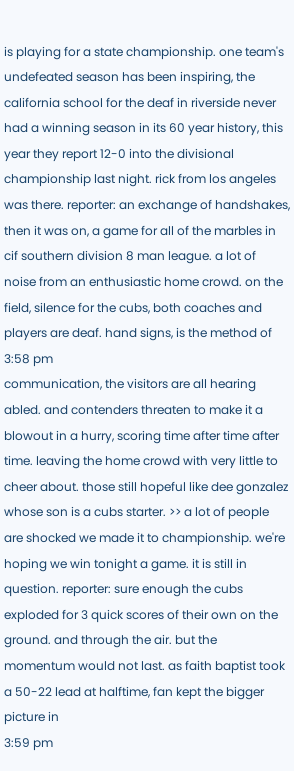is playing for a state championship. one team's undefeated season has been inspiring, the california school for the deaf in riverside never had a winning season in its 60 year history, this year they report 12-0 into the divisional championship last night. rick from los angeles was there. reporter: an exchange of handshakes, then it was on, a game for all of the marbles in cif southern division 8 man league. a lot of noise from an enthusiastic home crowd. on the field, silence for the cubs, both coaches and players are deaf. hand signs, is the method of
3:58 pm
communication, the visitors are all hearing abled. and contenders threaten to make it a blowout in a hurry, scoring time after time after time. leaving the home crowd with very little to cheer about. those still hopeful like dee gonzalez whose son is a cubs starter. >> a lot of people are shocked we made it to championship. we're hoping we win tonight a game. it is still in question. reporter: sure enough the cubs exploded for 3 quick scores of their own on the ground. and through the air. but the momentum would not last. as faith baptist took a 50-22 lead at halftime, fan kept the bigger picture in
3:59 pm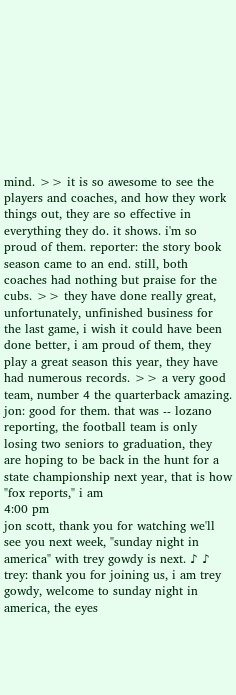mind. >> it is so awesome to see the players and coaches, and how they work things out, they are so effective in everything they do. it shows. i'm so proud of them. reporter: the story book season came to an end. still, both coaches had nothing but praise for the cubs. >> they have done really great, unfortunately, unfinished business for the last game, i wish it could have been done better, i am proud of them, they play a great season this year, they have had numerous records. >> a very good team, number 4 the quarterback amazing. jon: good for them. that was -- lozano reporting, the football team is only losing two seniors to graduation, they are hoping to be back in the hunt for a state championship next year, that is how "fox reports," i am
4:00 pm
jon scott, thank you for watching we'll see you next week, "sunday night in america" with trey gowdy is next. ♪ ♪ trey: thank you for joining us, i am trey gowdy, welcome to sunday night in america, the eyes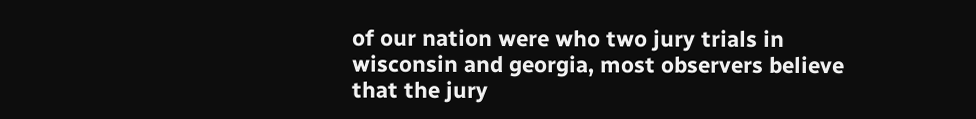of our nation were who two jury trials in wisconsin and georgia, most observers believe that the jury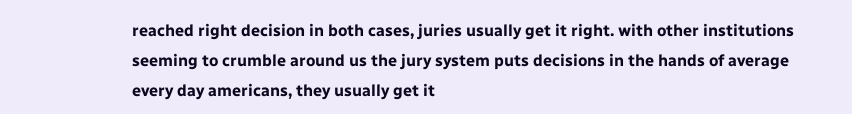reached right decision in both cases, juries usually get it right. with other institutions seeming to crumble around us the jury system puts decisions in the hands of average every day americans, they usually get it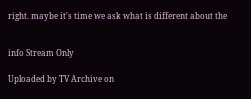right. maybe it's time we ask what is different about the


info Stream Only

Uploaded by TV Archive on